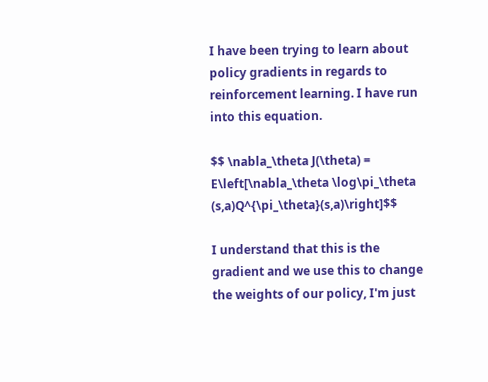I have been trying to learn about policy gradients in regards to reinforcement learning. I have run into this equation.

$$ \nabla_\theta J(\theta) = E\left[\nabla_\theta \log\pi_\theta (s,a)Q^{\pi_\theta}(s,a)\right]$$

I understand that this is the gradient and we use this to change the weights of our policy, I'm just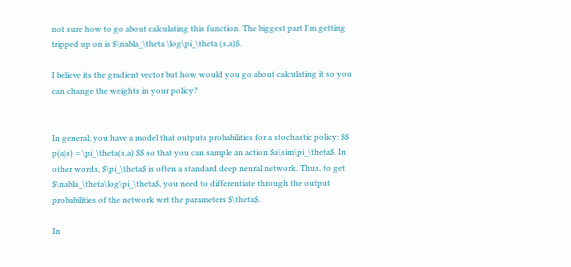not sure how to go about calculating this function. The biggest part I'm getting tripped up on is $\nabla_\theta \log\pi_\theta (s,a)$.

I believe its the gradient vector but how would you go about calculating it so you can change the weights in your policy?


In general, you have a model that outputs probabilities for a stochastic policy: $$ p(a|s) = \pi_\theta(s,a) $$ so that you can sample an action $a\sim\pi_\theta$. In other words, $\pi_\theta$ is often a standard deep neural network. Thus, to get $\nabla_\theta\log\pi_\theta$, you need to differentiate through the output probabilities of the network wrt the parameters $\theta$.

In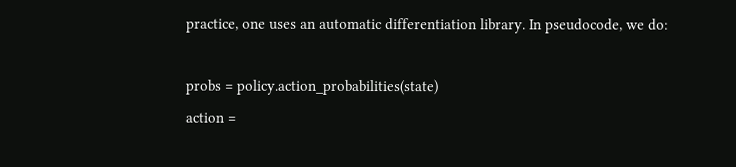practice, one uses an automatic differentiation library. In pseudocode, we do:

probs = policy.action_probabilities(state)
action =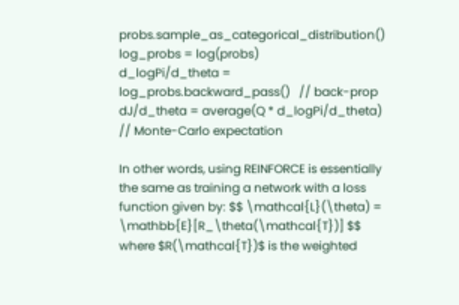probs.sample_as_categorical_distribution()
log_probs = log(probs)
d_logPi/d_theta = log_probs.backward_pass()   // back-prop
dJ/d_theta = average(Q * d_logPi/d_theta)   // Monte-Carlo expectation

In other words, using REINFORCE is essentially the same as training a network with a loss function given by: $$ \mathcal{L}(\theta) = \mathbb{E}[R_\theta(\mathcal{T})] $$ where $R(\mathcal{T})$ is the weighted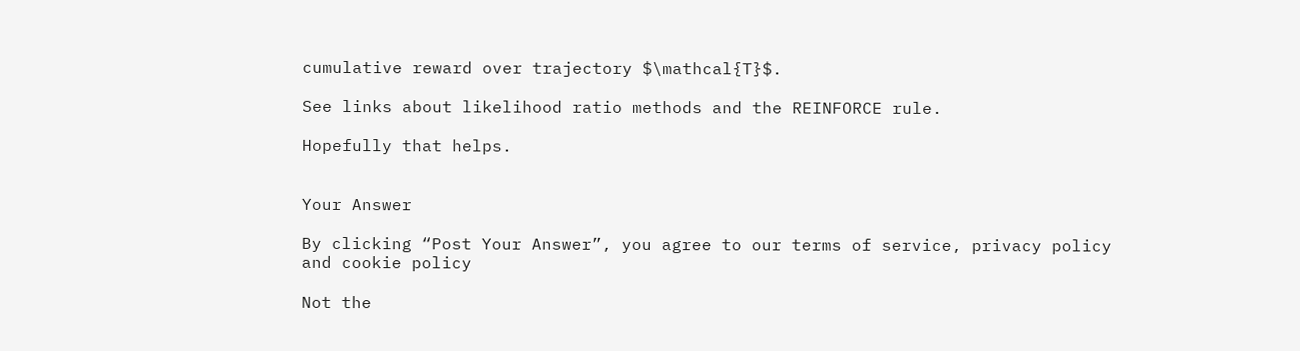cumulative reward over trajectory $\mathcal{T}$.

See links about likelihood ratio methods and the REINFORCE rule.

Hopefully that helps.


Your Answer

By clicking “Post Your Answer”, you agree to our terms of service, privacy policy and cookie policy

Not the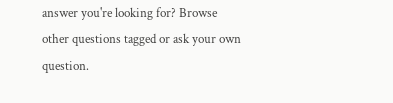answer you're looking for? Browse other questions tagged or ask your own question.